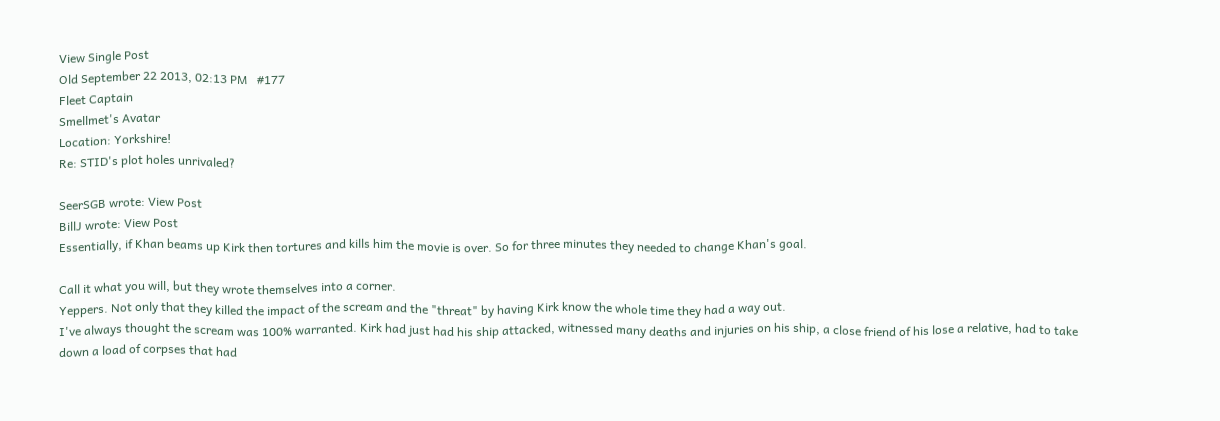View Single Post
Old September 22 2013, 02:13 PM   #177
Fleet Captain
Smellmet's Avatar
Location: Yorkshire!
Re: STID's plot holes unrivaled?

SeerSGB wrote: View Post
BillJ wrote: View Post
Essentially, if Khan beams up Kirk then tortures and kills him the movie is over. So for three minutes they needed to change Khan's goal.

Call it what you will, but they wrote themselves into a corner.
Yeppers. Not only that they killed the impact of the scream and the "threat" by having Kirk know the whole time they had a way out.
I've always thought the scream was 100% warranted. Kirk had just had his ship attacked, witnessed many deaths and injuries on his ship, a close friend of his lose a relative, had to take down a load of corpses that had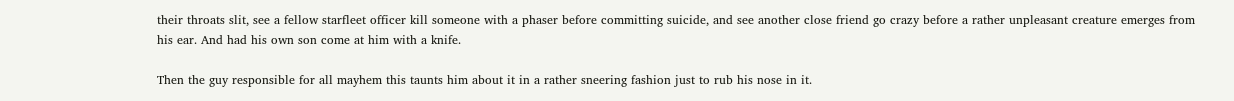their throats slit, see a fellow starfleet officer kill someone with a phaser before committing suicide, and see another close friend go crazy before a rather unpleasant creature emerges from his ear. And had his own son come at him with a knife.

Then the guy responsible for all mayhem this taunts him about it in a rather sneering fashion just to rub his nose in it.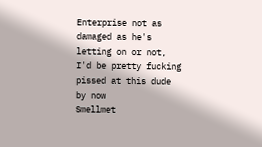Enterprise not as damaged as he's letting on or not, I'd be pretty fucking pissed at this dude by now
Smellmet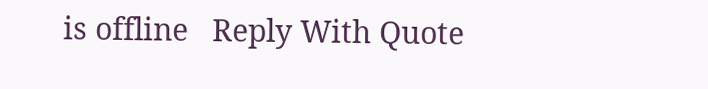is offline   Reply With Quote